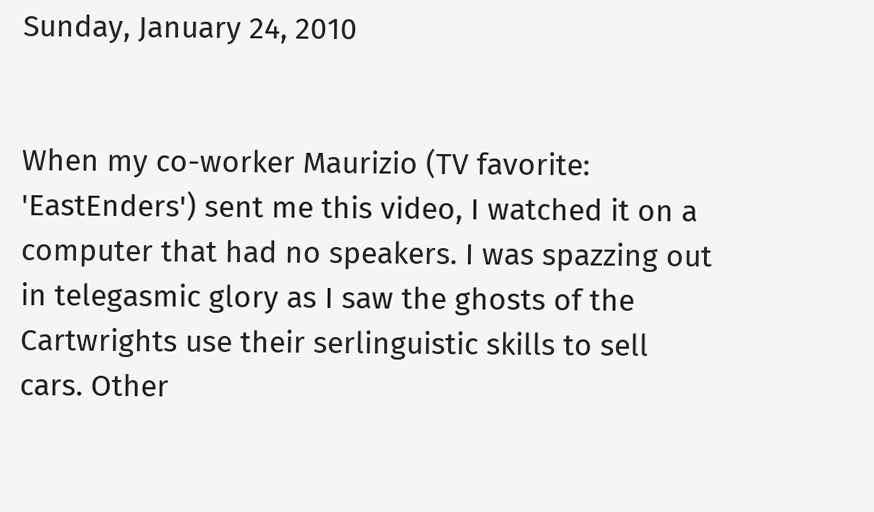Sunday, January 24, 2010


When my co-worker Maurizio (TV favorite: 'EastEnders') sent me this video, I watched it on a computer that had no speakers. I was spazzing out in telegasmic glory as I saw the ghosts of the Cartwrights use their serlinguistic skills to sell cars. Other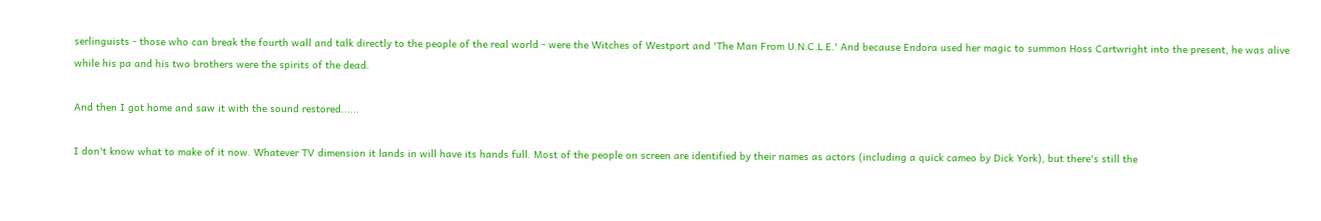serlinguists - those who can break the fourth wall and talk directly to the people of the real world - were the Witches of Westport and 'The Man From U.N.C.L.E.' And because Endora used her magic to summon Hoss Cartwright into the present, he was alive while his pa and his two brothers were the spirits of the dead.

And then I got home and saw it with the sound restored......

I don't know what to make of it now. Whatever TV dimension it lands in will have its hands full. Most of the people on screen are identified by their names as actors (including a quick cameo by Dick York), but there's still the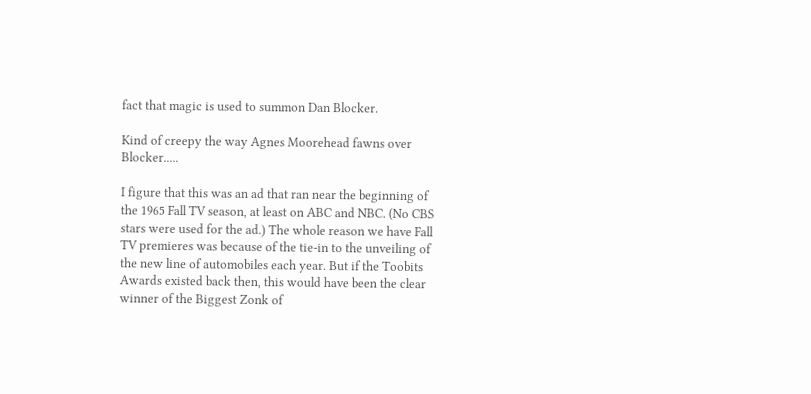fact that magic is used to summon Dan Blocker.

Kind of creepy the way Agnes Moorehead fawns over Blocker.....

I figure that this was an ad that ran near the beginning of the 1965 Fall TV season, at least on ABC and NBC. (No CBS stars were used for the ad.) The whole reason we have Fall TV premieres was because of the tie-in to the unveiling of the new line of automobiles each year. But if the Toobits Awards existed back then, this would have been the clear winner of the Biggest Zonk of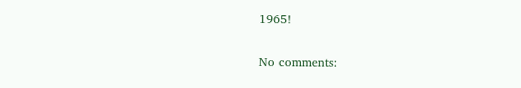1965!


No comments: